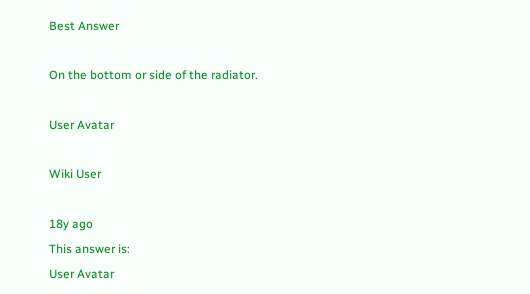Best Answer

On the bottom or side of the radiator.

User Avatar

Wiki User

18y ago
This answer is:
User Avatar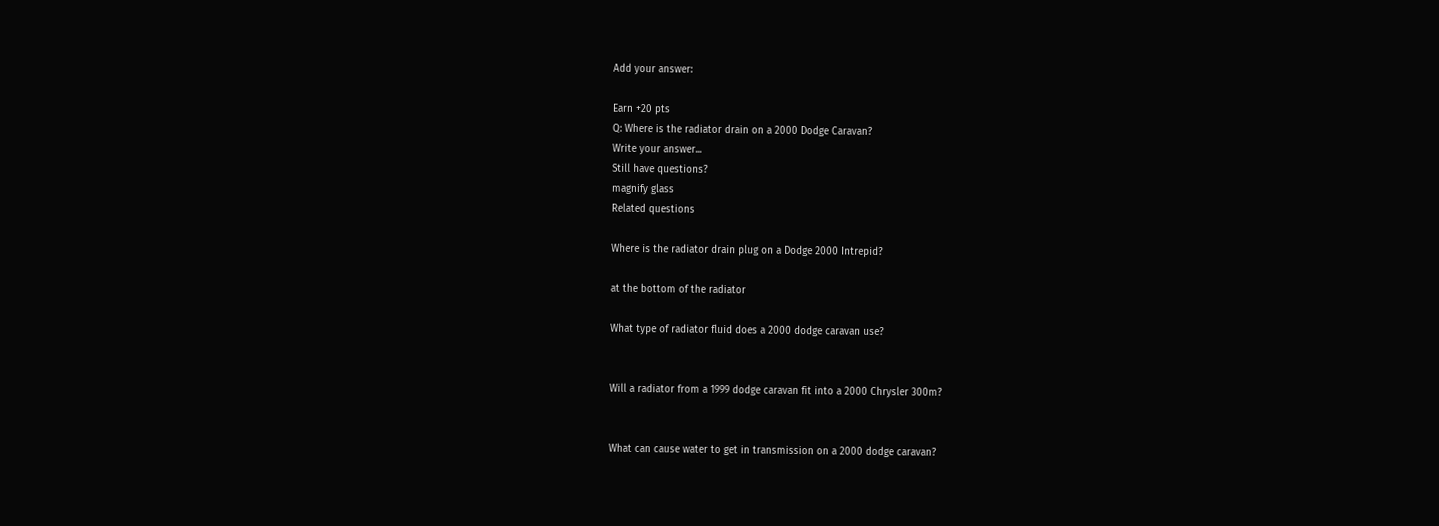Add your answer:

Earn +20 pts
Q: Where is the radiator drain on a 2000 Dodge Caravan?
Write your answer...
Still have questions?
magnify glass
Related questions

Where is the radiator drain plug on a Dodge 2000 Intrepid?

at the bottom of the radiator

What type of radiator fluid does a 2000 dodge caravan use?


Will a radiator from a 1999 dodge caravan fit into a 2000 Chrysler 300m?


What can cause water to get in transmission on a 2000 dodge caravan?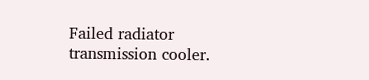Failed radiator transmission cooler.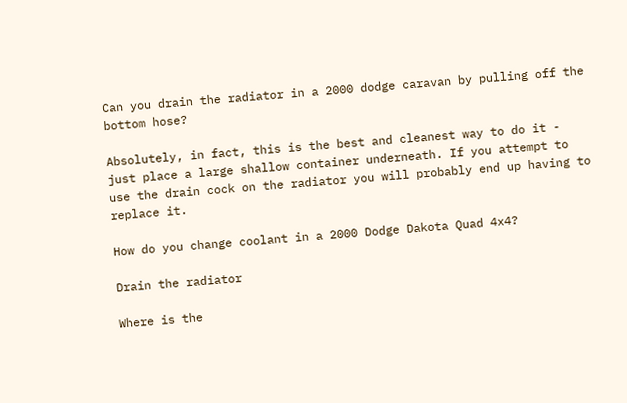Can you drain the radiator in a 2000 dodge caravan by pulling off the bottom hose?

Absolutely, in fact, this is the best and cleanest way to do it - just place a large shallow container underneath. If you attempt to use the drain cock on the radiator you will probably end up having to replace it.

How do you change coolant in a 2000 Dodge Dakota Quad 4x4?

Drain the radiator

Where is the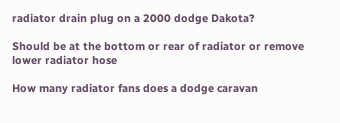radiator drain plug on a 2000 dodge Dakota?

Should be at the bottom or rear of radiator or remove lower radiator hose

How many radiator fans does a dodge caravan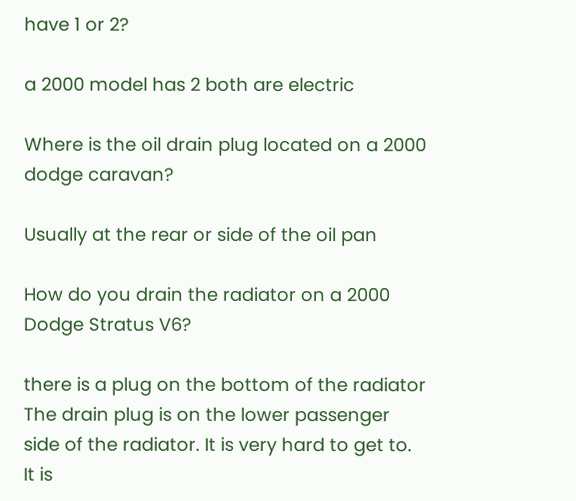have 1 or 2?

a 2000 model has 2 both are electric

Where is the oil drain plug located on a 2000 dodge caravan?

Usually at the rear or side of the oil pan

How do you drain the radiator on a 2000 Dodge Stratus V6?

there is a plug on the bottom of the radiator The drain plug is on the lower passenger side of the radiator. It is very hard to get to. It is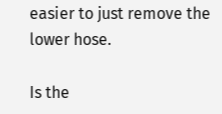easier to just remove the lower hose.

Is the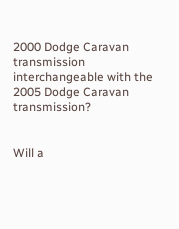2000 Dodge Caravan transmission interchangeable with the 2005 Dodge Caravan transmission?


Will a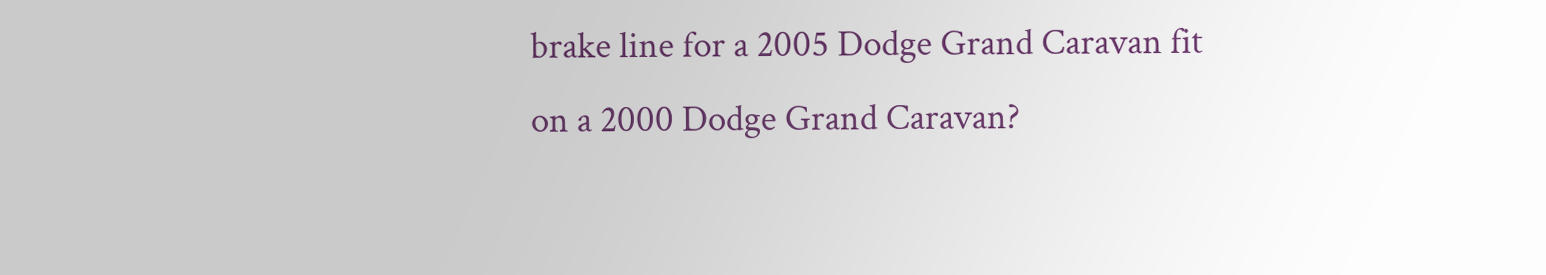brake line for a 2005 Dodge Grand Caravan fit on a 2000 Dodge Grand Caravan?